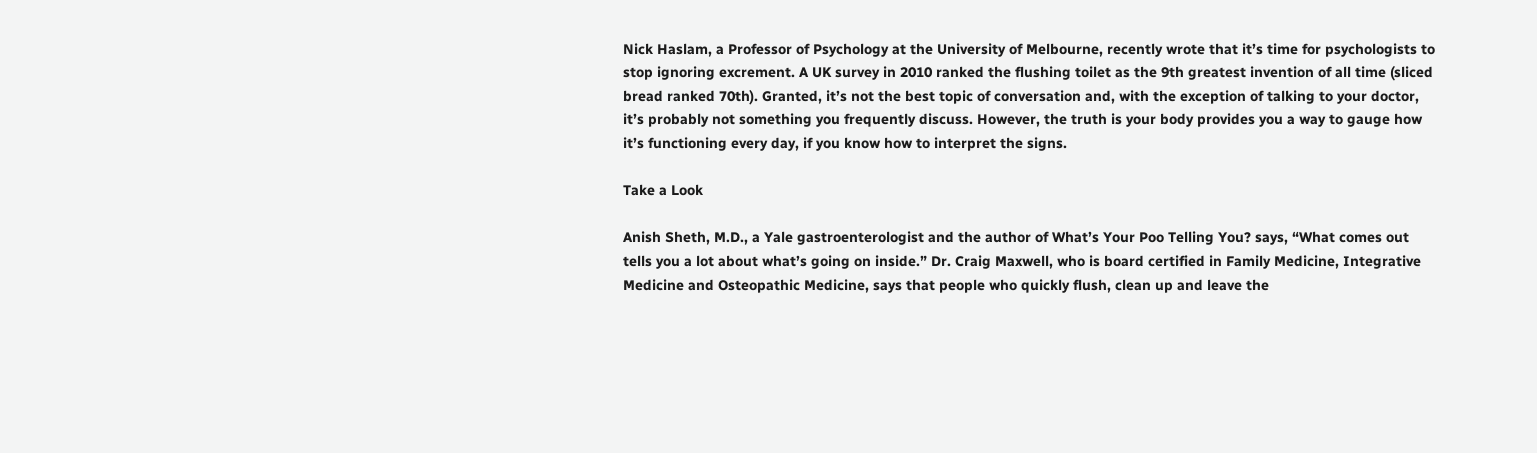Nick Haslam, a Professor of Psychology at the University of Melbourne, recently wrote that it’s time for psychologists to stop ignoring excrement. A UK survey in 2010 ranked the flushing toilet as the 9th greatest invention of all time (sliced bread ranked 70th). Granted, it’s not the best topic of conversation and, with the exception of talking to your doctor, it’s probably not something you frequently discuss. However, the truth is your body provides you a way to gauge how it’s functioning every day, if you know how to interpret the signs.

Take a Look

Anish Sheth, M.D., a Yale gastroenterologist and the author of What’s Your Poo Telling You? says, “What comes out tells you a lot about what’s going on inside.” Dr. Craig Maxwell, who is board certified in Family Medicine, Integrative Medicine and Osteopathic Medicine, says that people who quickly flush, clean up and leave the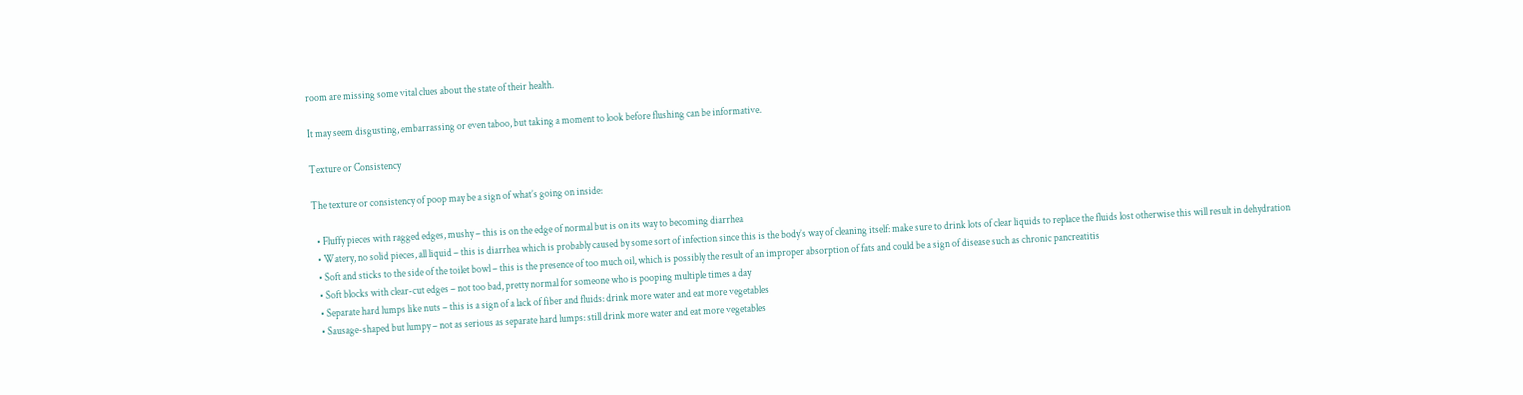room are missing some vital clues about the state of their health.

It may seem disgusting, embarrassing or even taboo, but taking a moment to look before flushing can be informative.

Texture or Consistency

The texture or consistency of poop may be a sign of what’s going on inside:

  • Fluffy pieces with ragged edges, mushy – this is on the edge of normal but is on its way to becoming diarrhea
  • Watery, no solid pieces, all liquid – this is diarrhea which is probably caused by some sort of infection since this is the body’s way of cleaning itself: make sure to drink lots of clear liquids to replace the fluids lost otherwise this will result in dehydration
  • Soft and sticks to the side of the toilet bowl – this is the presence of too much oil, which is possibly the result of an improper absorption of fats and could be a sign of disease such as chronic pancreatitis
  • Soft blocks with clear-cut edges – not too bad, pretty normal for someone who is pooping multiple times a day
  • Separate hard lumps like nuts – this is a sign of a lack of fiber and fluids: drink more water and eat more vegetables
  • Sausage-shaped but lumpy – not as serious as separate hard lumps: still drink more water and eat more vegetables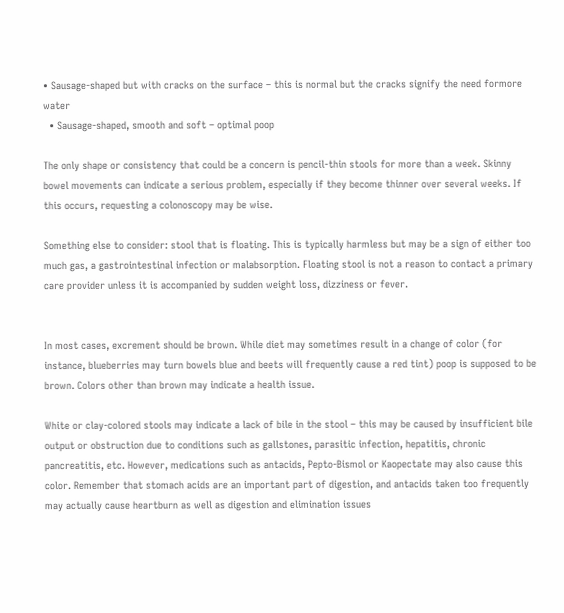• Sausage-shaped but with cracks on the surface – this is normal but the cracks signify the need formore water
  • Sausage-shaped, smooth and soft – optimal poop

The only shape or consistency that could be a concern is pencil-thin stools for more than a week. Skinny bowel movements can indicate a serious problem, especially if they become thinner over several weeks. If this occurs, requesting a colonoscopy may be wise.

Something else to consider: stool that is floating. This is typically harmless but may be a sign of either too much gas, a gastrointestinal infection or malabsorption. Floating stool is not a reason to contact a primary care provider unless it is accompanied by sudden weight loss, dizziness or fever.


In most cases, excrement should be brown. While diet may sometimes result in a change of color (for instance, blueberries may turn bowels blue and beets will frequently cause a red tint) poop is supposed to be brown. Colors other than brown may indicate a health issue.

White or clay-colored stools may indicate a lack of bile in the stool – this may be caused by insufficient bile output or obstruction due to conditions such as gallstones, parasitic infection, hepatitis, chronic pancreatitis, etc. However, medications such as antacids, Pepto-Bismol or Kaopectate may also cause this color. Remember that stomach acids are an important part of digestion, and antacids taken too frequently may actually cause heartburn as well as digestion and elimination issues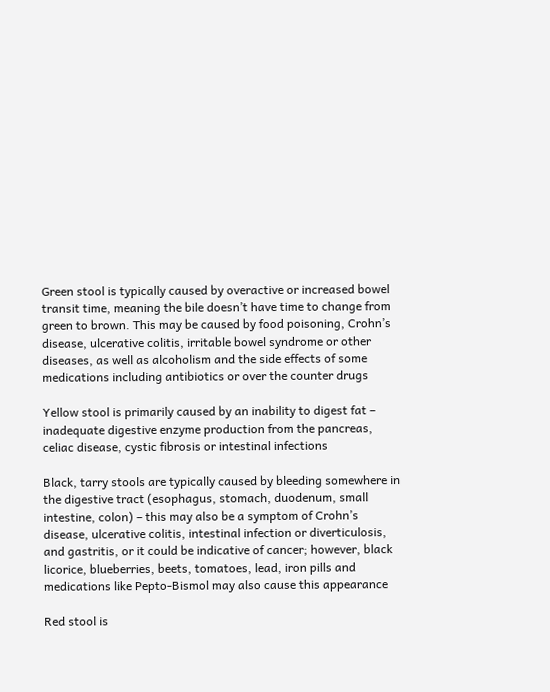Green stool is typically caused by overactive or increased bowel transit time, meaning the bile doesn’t have time to change from green to brown. This may be caused by food poisoning, Crohn’s disease, ulcerative colitis, irritable bowel syndrome or other diseases, as well as alcoholism and the side effects of some medications including antibiotics or over the counter drugs

Yellow stool is primarily caused by an inability to digest fat – inadequate digestive enzyme production from the pancreas, celiac disease, cystic fibrosis or intestinal infections

Black, tarry stools are typically caused by bleeding somewhere in the digestive tract (esophagus, stomach, duodenum, small intestine, colon) – this may also be a symptom of Crohn’s disease, ulcerative colitis, intestinal infection or diverticulosis, and gastritis, or it could be indicative of cancer; however, black licorice, blueberries, beets, tomatoes, lead, iron pills and medications like Pepto-Bismol may also cause this appearance

Red stool is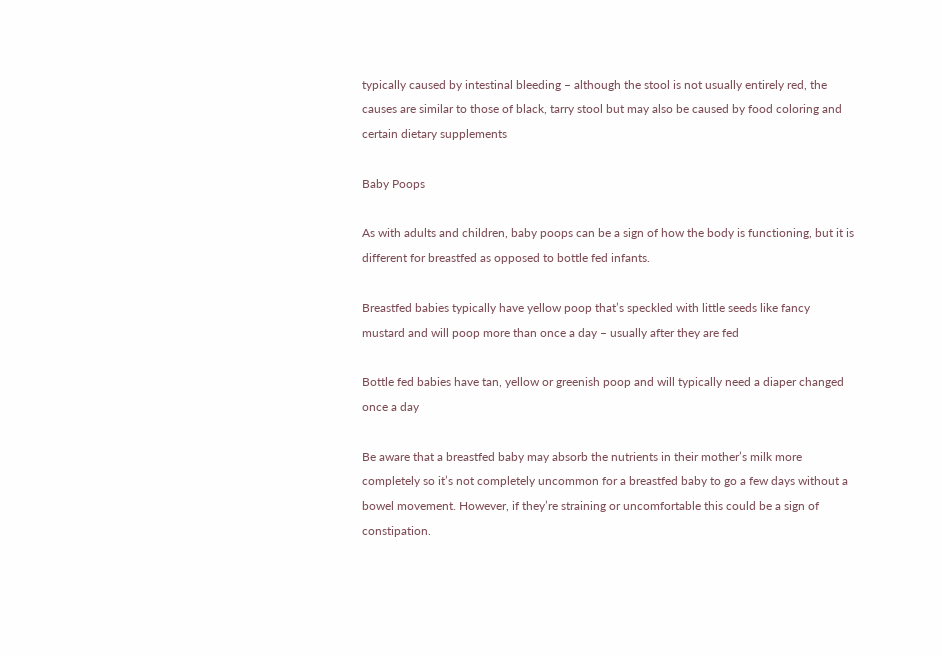typically caused by intestinal bleeding – although the stool is not usually entirely red, the causes are similar to those of black, tarry stool but may also be caused by food coloring and certain dietary supplements

Baby Poops

As with adults and children, baby poops can be a sign of how the body is functioning, but it is different for breastfed as opposed to bottle fed infants.

Breastfed babies typically have yellow poop that’s speckled with little seeds like fancy mustard and will poop more than once a day – usually after they are fed

Bottle fed babies have tan, yellow or greenish poop and will typically need a diaper changed once a day

Be aware that a breastfed baby may absorb the nutrients in their mother’s milk more completely so it’s not completely uncommon for a breastfed baby to go a few days without a bowel movement. However, if they’re straining or uncomfortable this could be a sign of constipation.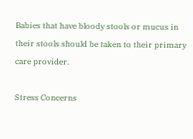Babies that have bloody stools or mucus in their stools should be taken to their primary care provider.

Stress Concerns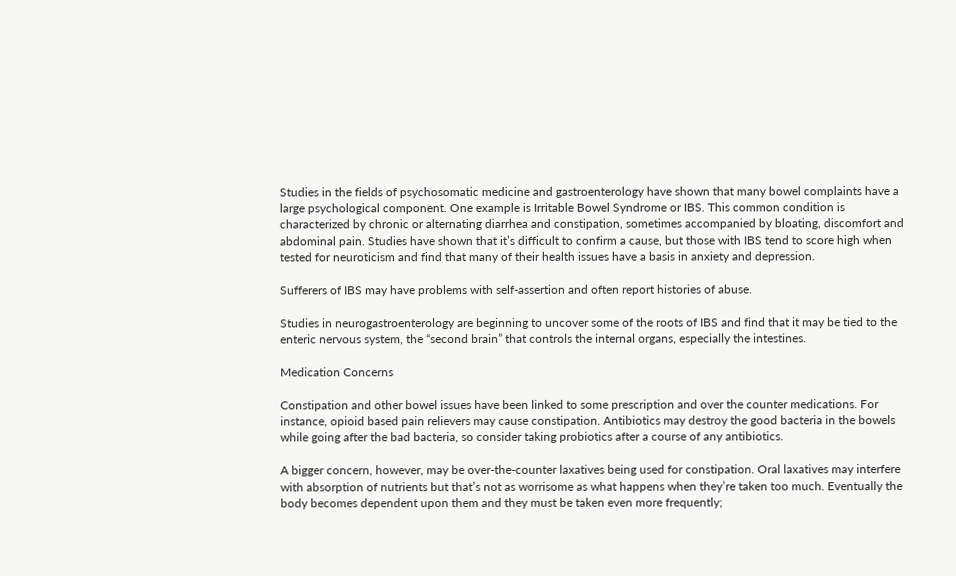Studies in the fields of psychosomatic medicine and gastroenterology have shown that many bowel complaints have a large psychological component. One example is Irritable Bowel Syndrome or IBS. This common condition is characterized by chronic or alternating diarrhea and constipation, sometimes accompanied by bloating, discomfort and abdominal pain. Studies have shown that it’s difficult to confirm a cause, but those with IBS tend to score high when tested for neuroticism and find that many of their health issues have a basis in anxiety and depression.

Sufferers of IBS may have problems with self-assertion and often report histories of abuse.

Studies in neurogastroenterology are beginning to uncover some of the roots of IBS and find that it may be tied to the enteric nervous system, the “second brain” that controls the internal organs, especially the intestines.

Medication Concerns

Constipation and other bowel issues have been linked to some prescription and over the counter medications. For instance, opioid based pain relievers may cause constipation. Antibiotics may destroy the good bacteria in the bowels while going after the bad bacteria, so consider taking probiotics after a course of any antibiotics.

A bigger concern, however, may be over-the-counter laxatives being used for constipation. Oral laxatives may interfere with absorption of nutrients but that’s not as worrisome as what happens when they’re taken too much. Eventually the body becomes dependent upon them and they must be taken even more frequently;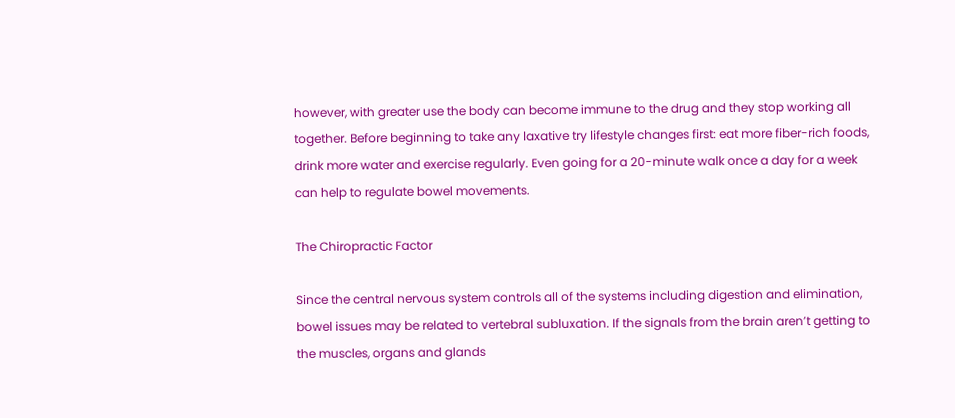however, with greater use the body can become immune to the drug and they stop working all together. Before beginning to take any laxative try lifestyle changes first: eat more fiber-rich foods, drink more water and exercise regularly. Even going for a 20-minute walk once a day for a week can help to regulate bowel movements.

The Chiropractic Factor

Since the central nervous system controls all of the systems including digestion and elimination, bowel issues may be related to vertebral subluxation. If the signals from the brain aren’t getting to the muscles, organs and glands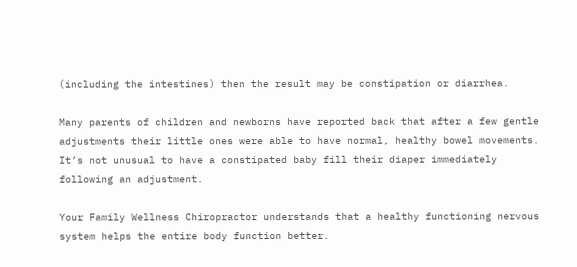(including the intestines) then the result may be constipation or diarrhea.

Many parents of children and newborns have reported back that after a few gentle adjustments their little ones were able to have normal, healthy bowel movements. It’s not unusual to have a constipated baby fill their diaper immediately following an adjustment.

Your Family Wellness Chiropractor understands that a healthy functioning nervous system helps the entire body function better.